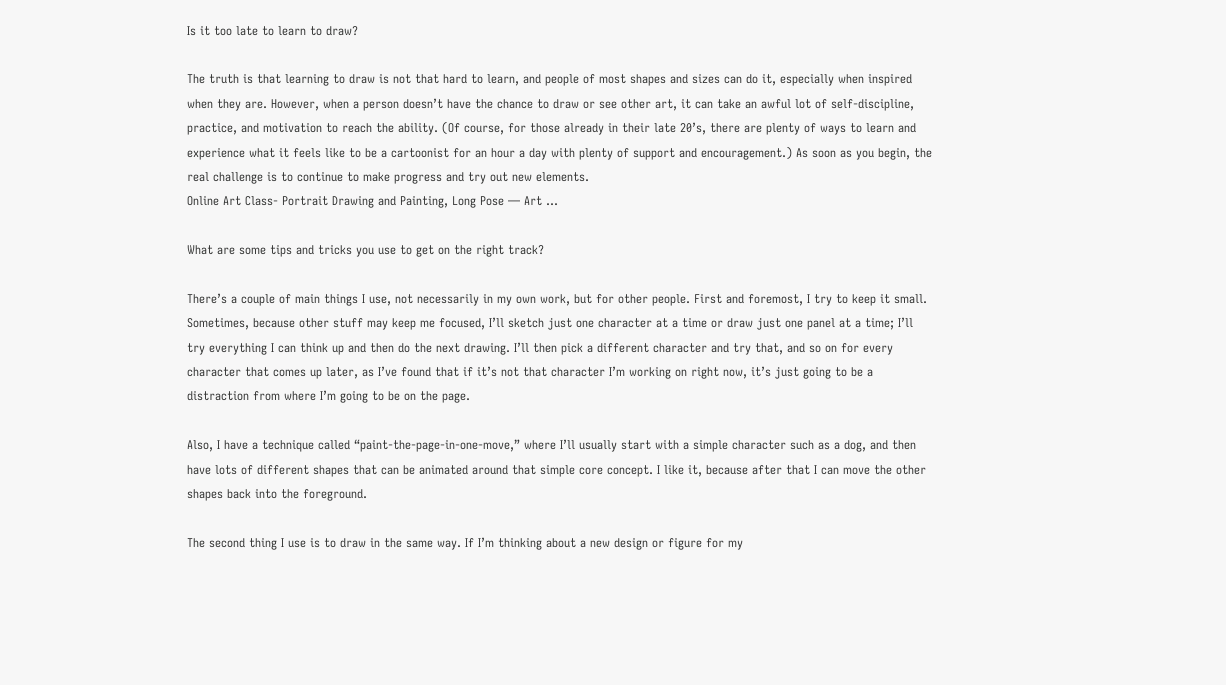Is it too late to learn to draw?

The truth is that learning to draw is not that hard to learn, and people of most shapes and sizes can do it, especially when inspired when they are. However, when a person doesn’t have the chance to draw or see other art, it can take an awful lot of self-discipline, practice, and motivation to reach the ability. (Of course, for those already in their late 20’s, there are plenty of ways to learn and experience what it feels like to be a cartoonist for an hour a day with plenty of support and encouragement.) As soon as you begin, the real challenge is to continue to make progress and try out new elements.
Online Art Class- Portrait Drawing and Painting, Long Pose — Art ...

What are some tips and tricks you use to get on the right track?

There’s a couple of main things I use, not necessarily in my own work, but for other people. First and foremost, I try to keep it small. Sometimes, because other stuff may keep me focused, I’ll sketch just one character at a time or draw just one panel at a time; I’ll try everything I can think up and then do the next drawing. I’ll then pick a different character and try that, and so on for every character that comes up later, as I’ve found that if it’s not that character I’m working on right now, it’s just going to be a distraction from where I’m going to be on the page.

Also, I have a technique called “paint-the-page-in-one-move,” where I’ll usually start with a simple character such as a dog, and then have lots of different shapes that can be animated around that simple core concept. I like it, because after that I can move the other shapes back into the foreground.

The second thing I use is to draw in the same way. If I’m thinking about a new design or figure for my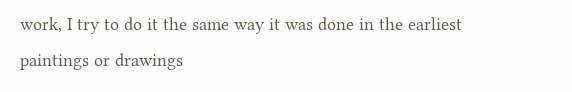work, I try to do it the same way it was done in the earliest paintings or drawings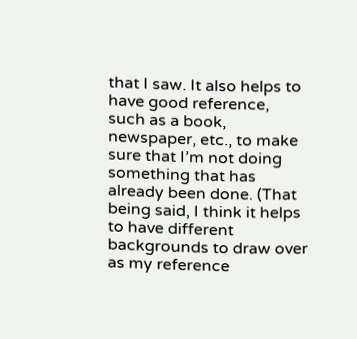that I saw. It also helps to have good reference, such as a book, newspaper, etc., to make sure that I’m not doing something that has already been done. (That being said, I think it helps to have different backgrounds to draw over as my reference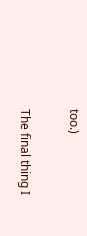too.)

The final thing I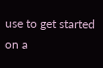use to get started on a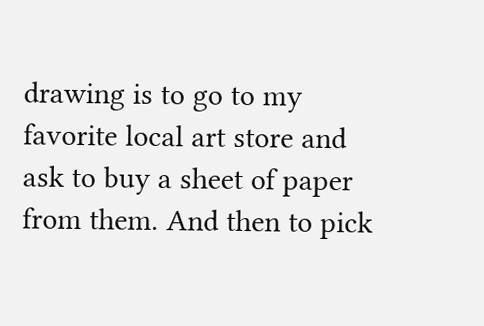drawing is to go to my favorite local art store and ask to buy a sheet of paper from them. And then to pick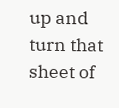up and turn that sheet of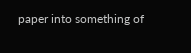paper into something of